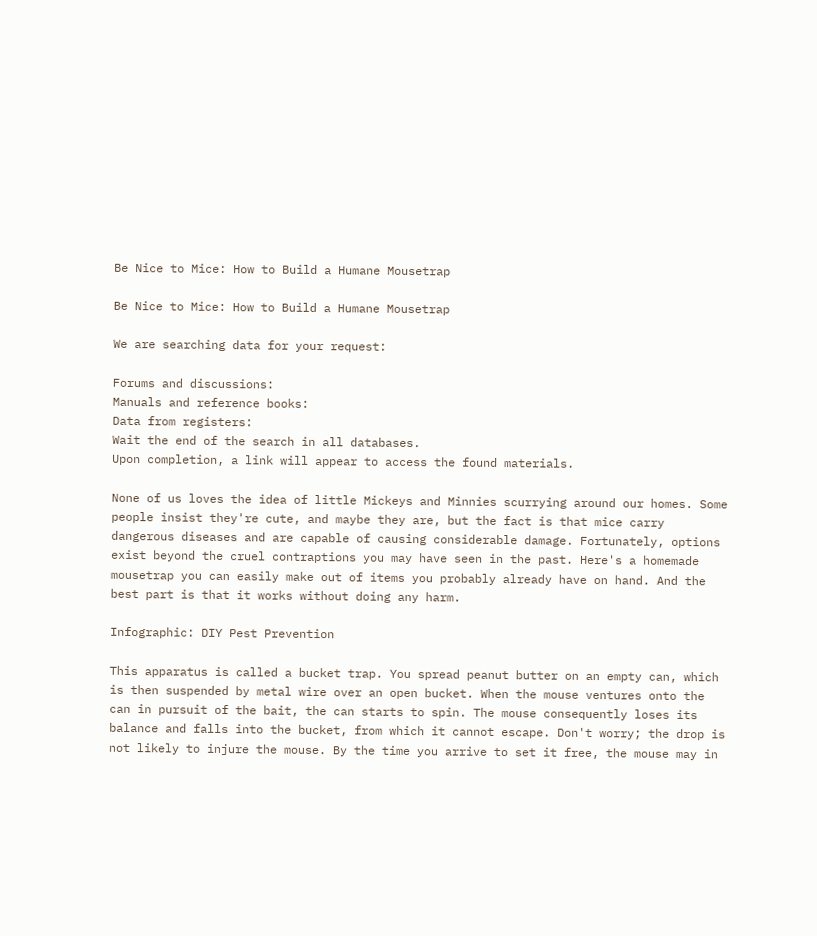Be Nice to Mice: How to Build a Humane Mousetrap

Be Nice to Mice: How to Build a Humane Mousetrap

We are searching data for your request:

Forums and discussions:
Manuals and reference books:
Data from registers:
Wait the end of the search in all databases.
Upon completion, a link will appear to access the found materials.

None of us loves the idea of little Mickeys and Minnies scurrying around our homes. Some people insist they're cute, and maybe they are, but the fact is that mice carry dangerous diseases and are capable of causing considerable damage. Fortunately, options exist beyond the cruel contraptions you may have seen in the past. Here's a homemade mousetrap you can easily make out of items you probably already have on hand. And the best part is that it works without doing any harm.

Infographic: DIY Pest Prevention

This apparatus is called a bucket trap. You spread peanut butter on an empty can, which is then suspended by metal wire over an open bucket. When the mouse ventures onto the can in pursuit of the bait, the can starts to spin. The mouse consequently loses its balance and falls into the bucket, from which it cannot escape. Don't worry; the drop is not likely to injure the mouse. By the time you arrive to set it free, the mouse may in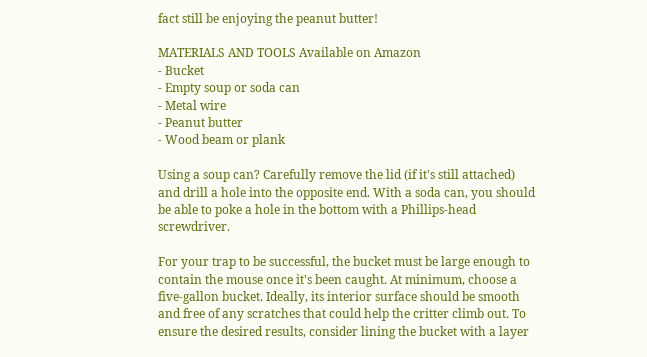fact still be enjoying the peanut butter!

MATERIALS AND TOOLS Available on Amazon
- Bucket
- Empty soup or soda can
- Metal wire
- Peanut butter
- Wood beam or plank

Using a soup can? Carefully remove the lid (if it's still attached) and drill a hole into the opposite end. With a soda can, you should be able to poke a hole in the bottom with a Phillips-head screwdriver.

For your trap to be successful, the bucket must be large enough to contain the mouse once it's been caught. At minimum, choose a five-gallon bucket. Ideally, its interior surface should be smooth and free of any scratches that could help the critter climb out. To ensure the desired results, consider lining the bucket with a layer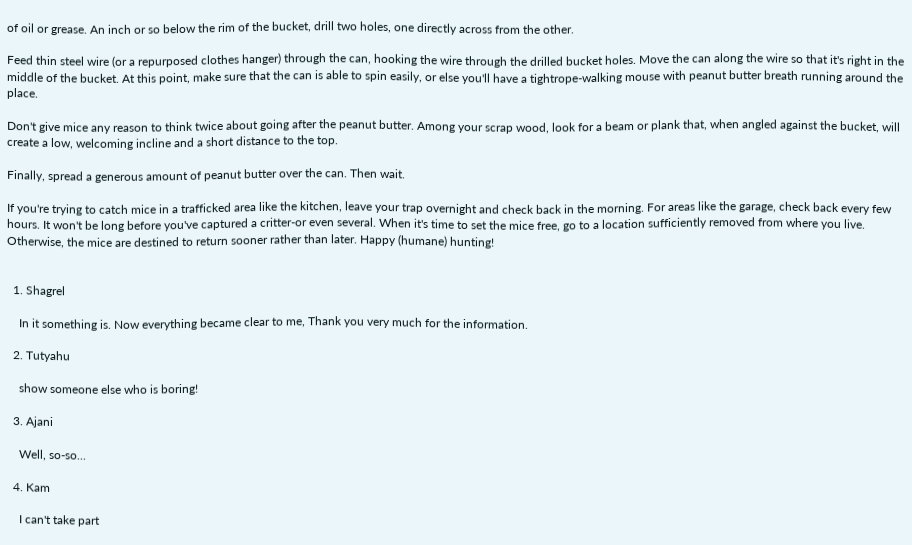of oil or grease. An inch or so below the rim of the bucket, drill two holes, one directly across from the other.

Feed thin steel wire (or a repurposed clothes hanger) through the can, hooking the wire through the drilled bucket holes. Move the can along the wire so that it's right in the middle of the bucket. At this point, make sure that the can is able to spin easily, or else you'll have a tightrope-walking mouse with peanut butter breath running around the place.

Don't give mice any reason to think twice about going after the peanut butter. Among your scrap wood, look for a beam or plank that, when angled against the bucket, will create a low, welcoming incline and a short distance to the top.

Finally, spread a generous amount of peanut butter over the can. Then wait.

If you're trying to catch mice in a trafficked area like the kitchen, leave your trap overnight and check back in the morning. For areas like the garage, check back every few hours. It won't be long before you've captured a critter-or even several. When it's time to set the mice free, go to a location sufficiently removed from where you live. Otherwise, the mice are destined to return sooner rather than later. Happy (humane) hunting!


  1. Shagrel

    In it something is. Now everything became clear to me, Thank you very much for the information.

  2. Tutyahu

    show someone else who is boring!

  3. Ajani

    Well, so-so...

  4. Kam

    I can't take part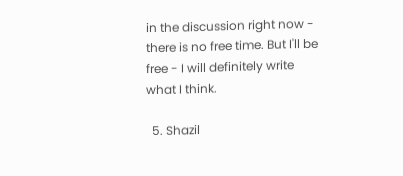in the discussion right now - there is no free time. But I'll be free - I will definitely write what I think.

  5. Shazil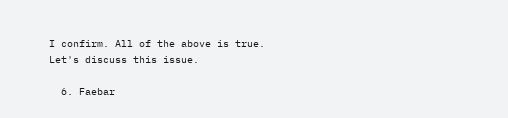I confirm. All of the above is true. Let's discuss this issue.

  6. Faebar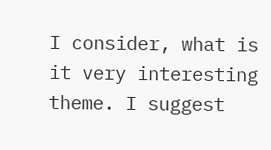I consider, what is it very interesting theme. I suggest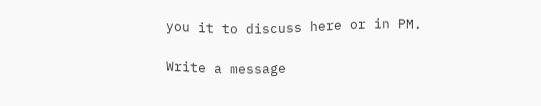you it to discuss here or in PM.

Write a message